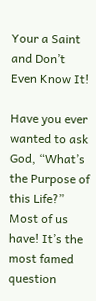Your a Saint and Don’t Even Know It!

Have you ever wanted to ask God, “What’s the Purpose of this Life?” Most of us have! It’s the most famed question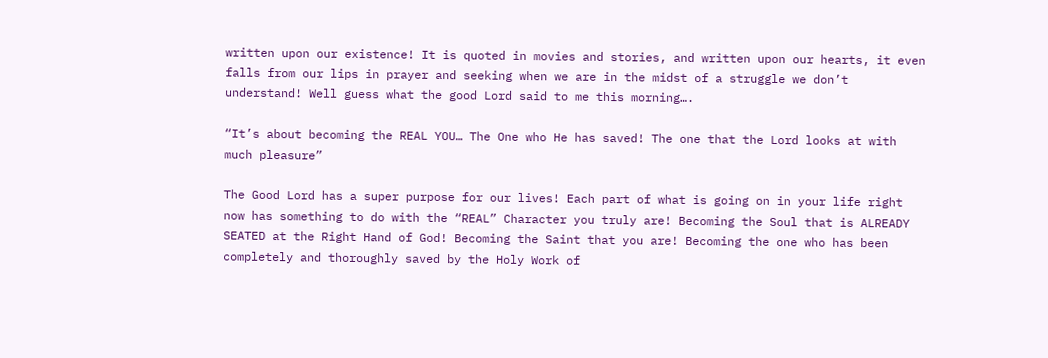written upon our existence! It is quoted in movies and stories, and written upon our hearts, it even falls from our lips in prayer and seeking when we are in the midst of a struggle we don’t understand! Well guess what the good Lord said to me this morning….

“It’s about becoming the REAL YOU… The One who He has saved! The one that the Lord looks at with much pleasure”

The Good Lord has a super purpose for our lives! Each part of what is going on in your life right now has something to do with the “REAL” Character you truly are! Becoming the Soul that is ALREADY SEATED at the Right Hand of God! Becoming the Saint that you are! Becoming the one who has been completely and thoroughly saved by the Holy Work of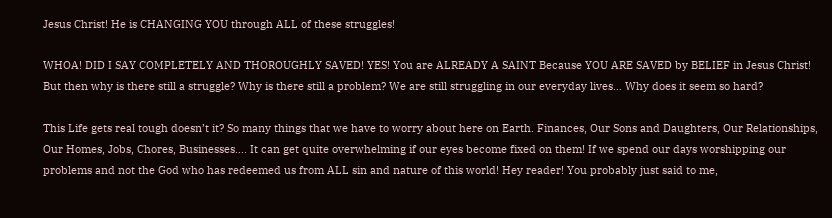Jesus Christ! He is CHANGING YOU through ALL of these struggles!

WHOA! DID I SAY COMPLETELY AND THOROUGHLY SAVED! YES! You are ALREADY A SAINT Because YOU ARE SAVED by BELIEF in Jesus Christ! But then why is there still a struggle? Why is there still a problem? We are still struggling in our everyday lives… Why does it seem so hard?

This Life gets real tough doesn’t it? So many things that we have to worry about here on Earth. Finances, Our Sons and Daughters, Our Relationships, Our Homes, Jobs, Chores, Businesses…. It can get quite overwhelming if our eyes become fixed on them! If we spend our days worshipping our problems and not the God who has redeemed us from ALL sin and nature of this world! Hey reader! You probably just said to me,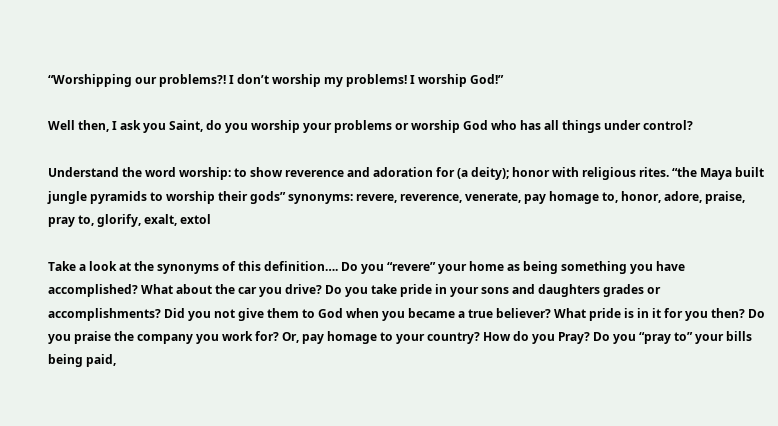“Worshipping our problems?! I don’t worship my problems! I worship God!”

Well then, I ask you Saint, do you worship your problems or worship God who has all things under control?

Understand the word worship: to show reverence and adoration for (a deity); honor with religious rites. “the Maya built jungle pyramids to worship their gods” synonyms: revere, reverence, venerate, pay homage to, honor, adore, praise, pray to, glorify, exalt, extol

Take a look at the synonyms of this definition…. Do you “revere” your home as being something you have accomplished? What about the car you drive? Do you take pride in your sons and daughters grades or accomplishments? Did you not give them to God when you became a true believer? What pride is in it for you then? Do you praise the company you work for? Or, pay homage to your country? How do you Pray? Do you “pray to” your bills being paid,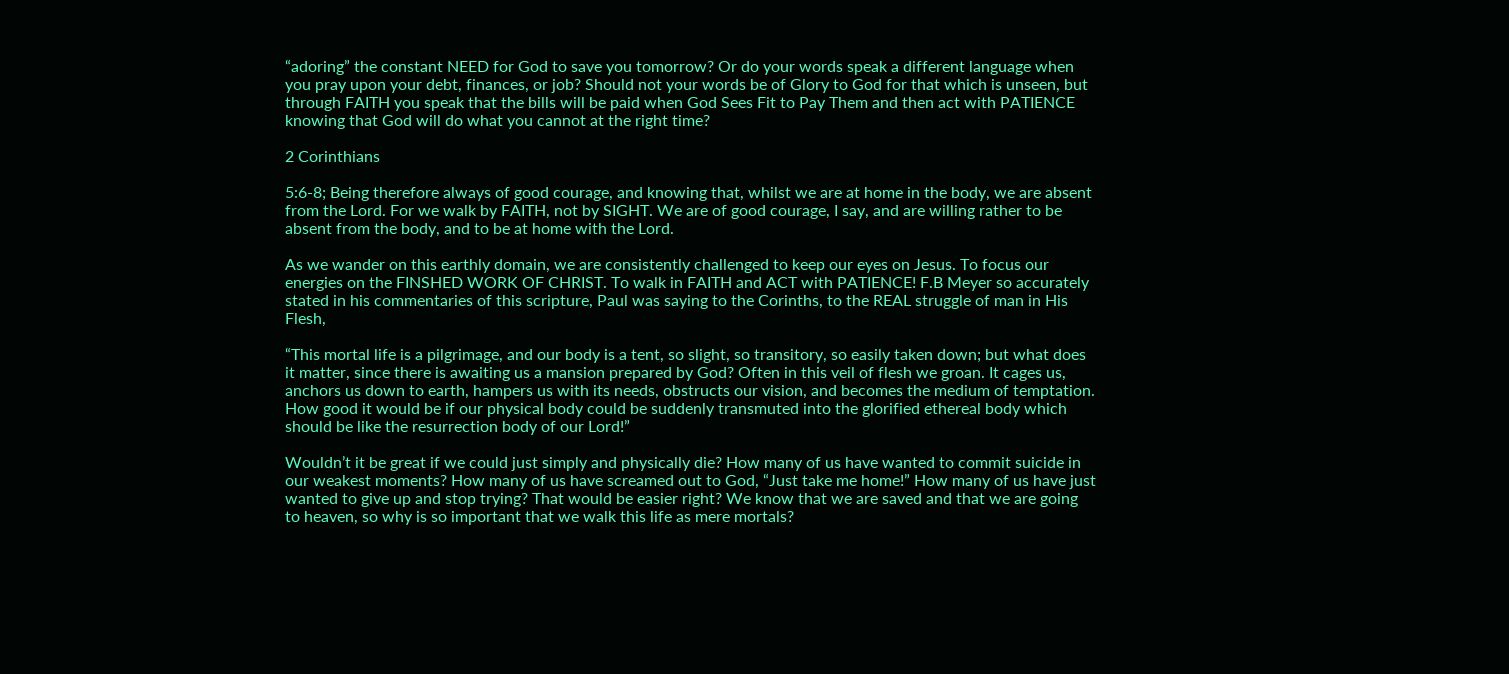“adoring” the constant NEED for God to save you tomorrow? Or do your words speak a different language when you pray upon your debt, finances, or job? Should not your words be of Glory to God for that which is unseen, but through FAITH you speak that the bills will be paid when God Sees Fit to Pay Them and then act with PATIENCE knowing that God will do what you cannot at the right time?

2 Corinthians

5:6-8; Being therefore always of good courage, and knowing that, whilst we are at home in the body, we are absent from the Lord. For we walk by FAITH, not by SIGHT. We are of good courage, I say, and are willing rather to be absent from the body, and to be at home with the Lord.

As we wander on this earthly domain, we are consistently challenged to keep our eyes on Jesus. To focus our energies on the FINSHED WORK OF CHRIST. To walk in FAITH and ACT with PATIENCE! F.B Meyer so accurately stated in his commentaries of this scripture, Paul was saying to the Corinths, to the REAL struggle of man in His Flesh,

“This mortal life is a pilgrimage, and our body is a tent, so slight, so transitory, so easily taken down; but what does it matter, since there is awaiting us a mansion prepared by God? Often in this veil of flesh we groan. It cages us, anchors us down to earth, hampers us with its needs, obstructs our vision, and becomes the medium of temptation. How good it would be if our physical body could be suddenly transmuted into the glorified ethereal body which should be like the resurrection body of our Lord!”

Wouldn’t it be great if we could just simply and physically die? How many of us have wanted to commit suicide in our weakest moments? How many of us have screamed out to God, “Just take me home!” How many of us have just wanted to give up and stop trying? That would be easier right? We know that we are saved and that we are going to heaven, so why is so important that we walk this life as mere mortals?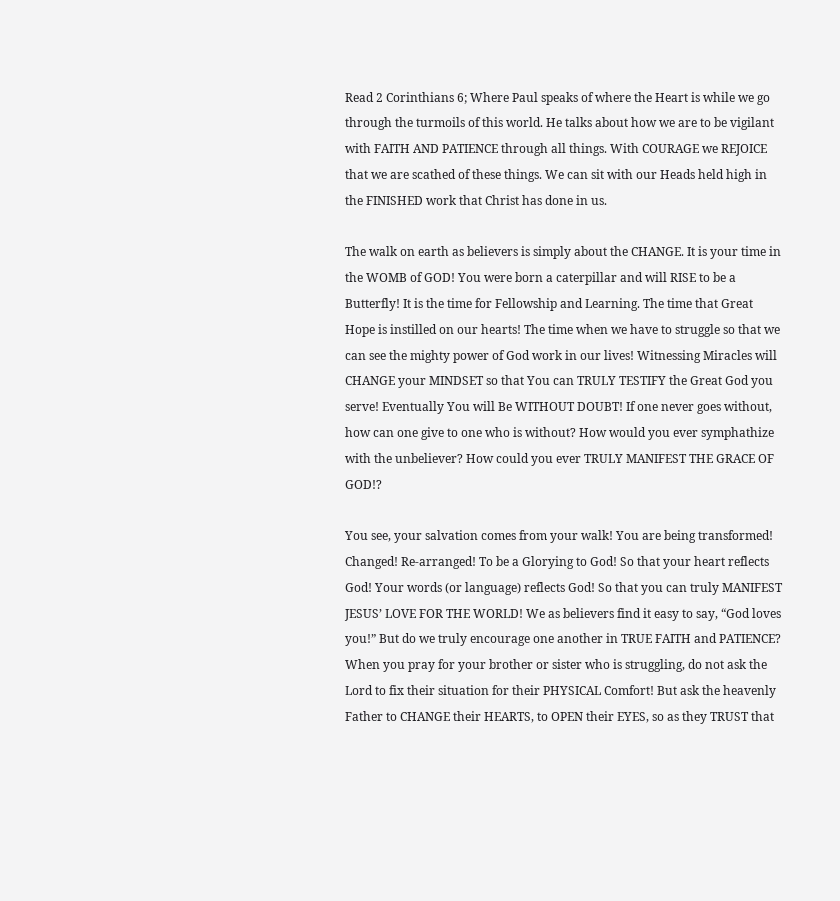Read 2 Corinthians 6; Where Paul speaks of where the Heart is while we go through the turmoils of this world. He talks about how we are to be vigilant with FAITH AND PATIENCE through all things. With COURAGE we REJOICE that we are scathed of these things. We can sit with our Heads held high in the FINISHED work that Christ has done in us.

The walk on earth as believers is simply about the CHANGE. It is your time in the WOMB of GOD! You were born a caterpillar and will RISE to be a Butterfly! It is the time for Fellowship and Learning. The time that Great Hope is instilled on our hearts! The time when we have to struggle so that we can see the mighty power of God work in our lives! Witnessing Miracles will CHANGE your MINDSET so that You can TRULY TESTIFY the Great God you serve! Eventually You will Be WITHOUT DOUBT! If one never goes without, how can one give to one who is without? How would you ever symphathize with the unbeliever? How could you ever TRULY MANIFEST THE GRACE OF GOD!?

You see, your salvation comes from your walk! You are being transformed! Changed! Re-arranged! To be a Glorying to God! So that your heart reflects God! Your words (or language) reflects God! So that you can truly MANIFEST JESUS’ LOVE FOR THE WORLD! We as believers find it easy to say, “God loves you!” But do we truly encourage one another in TRUE FAITH and PATIENCE? When you pray for your brother or sister who is struggling, do not ask the Lord to fix their situation for their PHYSICAL Comfort! But ask the heavenly Father to CHANGE their HEARTS, to OPEN their EYES, so as they TRUST that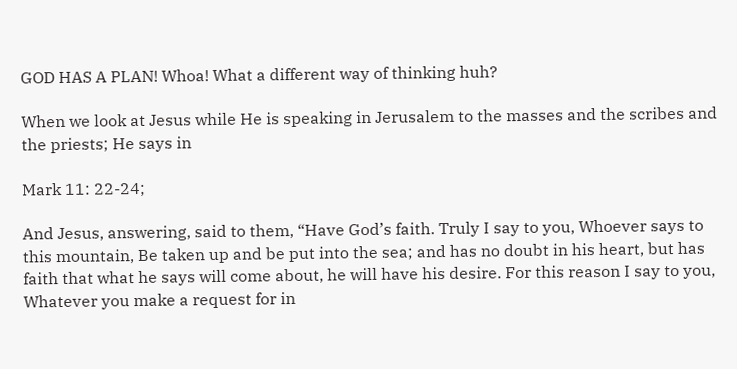GOD HAS A PLAN! Whoa! What a different way of thinking huh?

When we look at Jesus while He is speaking in Jerusalem to the masses and the scribes and the priests; He says in

Mark 11: 22-24;

And Jesus, answering, said to them, “Have God’s faith. Truly I say to you, Whoever says to this mountain, Be taken up and be put into the sea; and has no doubt in his heart, but has faith that what he says will come about, he will have his desire. For this reason I say to you, Whatever you make a request for in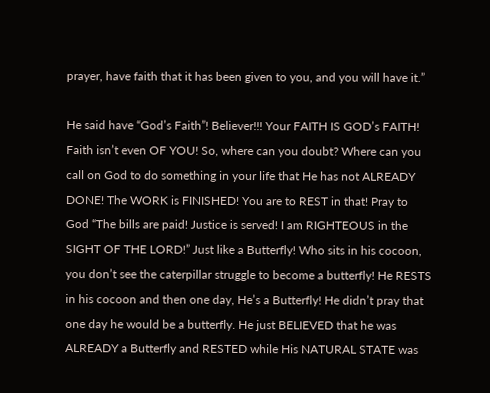prayer, have faith that it has been given to you, and you will have it.”

He said have “God’s Faith”! Believer!!! Your FAITH IS GOD’s FAITH! Faith isn’t even OF YOU! So, where can you doubt? Where can you call on God to do something in your life that He has not ALREADY DONE! The WORK is FINISHED! You are to REST in that! Pray to God “The bills are paid! Justice is served! I am RIGHTEOUS in the SIGHT OF THE LORD!” Just like a Butterfly! Who sits in his cocoon, you don’t see the caterpillar struggle to become a butterfly! He RESTS in his cocoon and then one day, He’s a Butterfly! He didn’t pray that one day he would be a butterfly. He just BELIEVED that he was ALREADY a Butterfly and RESTED while His NATURAL STATE was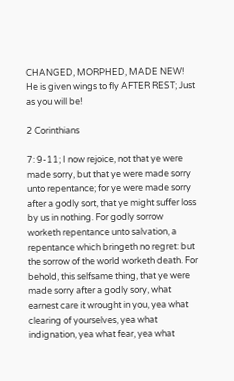CHANGED, MORPHED, MADE NEW! He is given wings to fly AFTER REST; Just as you will be!

2 Corinthians

7: 9-11; I now rejoice, not that ye were made sorry, but that ye were made sorry unto repentance; for ye were made sorry after a godly sort, that ye might suffer loss by us in nothing. For godly sorrow worketh repentance unto salvation, a repentance which bringeth no regret: but the sorrow of the world worketh death. For behold, this selfsame thing, that ye were made sorry after a godly sory, what earnest care it wrought in you, yea what clearing of yourselves, yea what indignation, yea what fear, yea what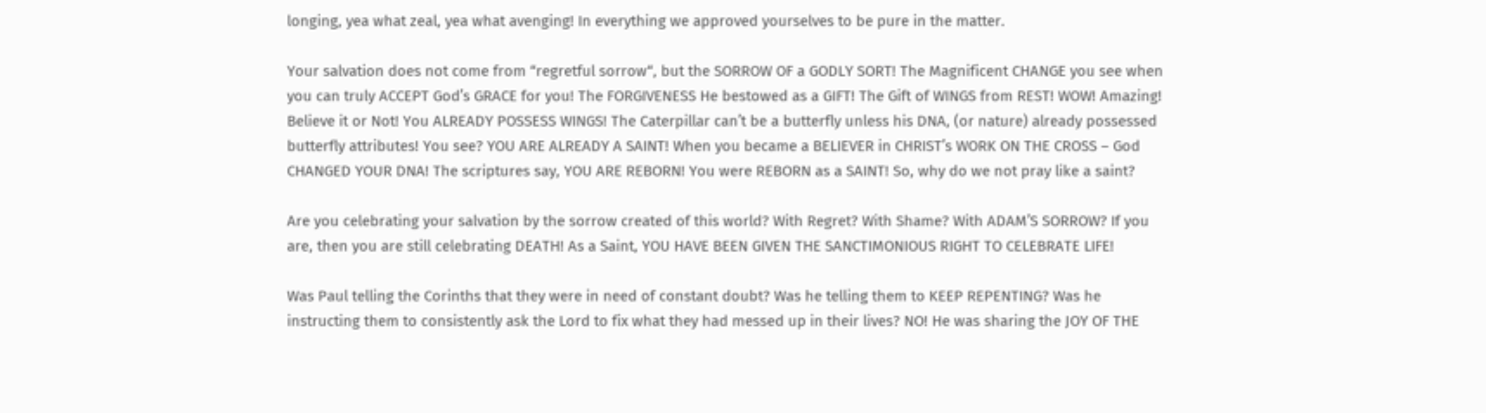longing, yea what zeal, yea what avenging! In everything we approved yourselves to be pure in the matter.

Your salvation does not come from “regretful sorrow“, but the SORROW OF a GODLY SORT! The Magnificent CHANGE you see when you can truly ACCEPT God’s GRACE for you! The FORGIVENESS He bestowed as a GIFT! The Gift of WINGS from REST! WOW! Amazing! Believe it or Not! You ALREADY POSSESS WINGS! The Caterpillar can’t be a butterfly unless his DNA, (or nature) already possessed butterfly attributes! You see? YOU ARE ALREADY A SAINT! When you became a BELIEVER in CHRIST’s WORK ON THE CROSS – God CHANGED YOUR DNA! The scriptures say, YOU ARE REBORN! You were REBORN as a SAINT! So, why do we not pray like a saint?

Are you celebrating your salvation by the sorrow created of this world? With Regret? With Shame? With ADAM’S SORROW? If you are, then you are still celebrating DEATH! As a Saint, YOU HAVE BEEN GIVEN THE SANCTIMONIOUS RIGHT TO CELEBRATE LIFE!

Was Paul telling the Corinths that they were in need of constant doubt? Was he telling them to KEEP REPENTING? Was he instructing them to consistently ask the Lord to fix what they had messed up in their lives? NO! He was sharing the JOY OF THE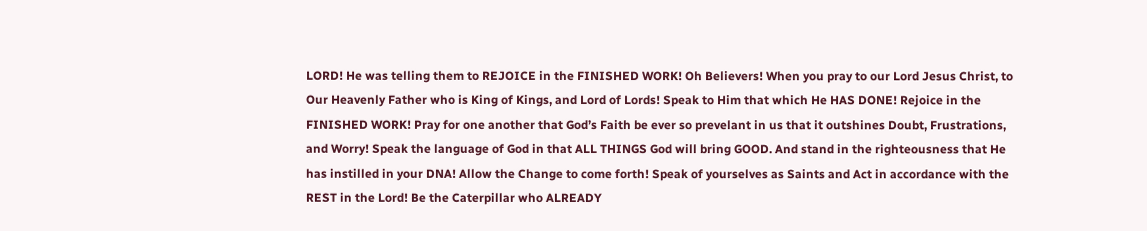LORD! He was telling them to REJOICE in the FINISHED WORK! Oh Believers! When you pray to our Lord Jesus Christ, to Our Heavenly Father who is King of Kings, and Lord of Lords! Speak to Him that which He HAS DONE! Rejoice in the FINISHED WORK! Pray for one another that God’s Faith be ever so prevelant in us that it outshines Doubt, Frustrations, and Worry! Speak the language of God in that ALL THINGS God will bring GOOD. And stand in the righteousness that He has instilled in your DNA! Allow the Change to come forth! Speak of yourselves as Saints and Act in accordance with the REST in the Lord! Be the Caterpillar who ALREADY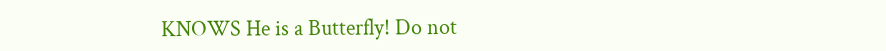KNOWS He is a Butterfly! Do not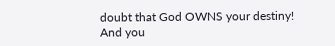doubt that God OWNS your destiny! And you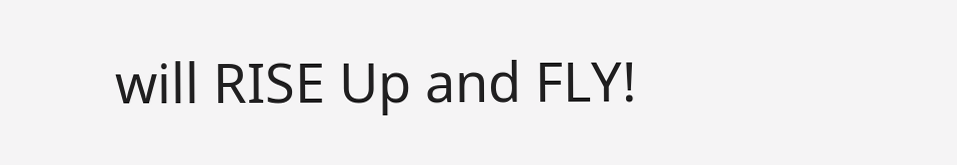will RISE Up and FLY!